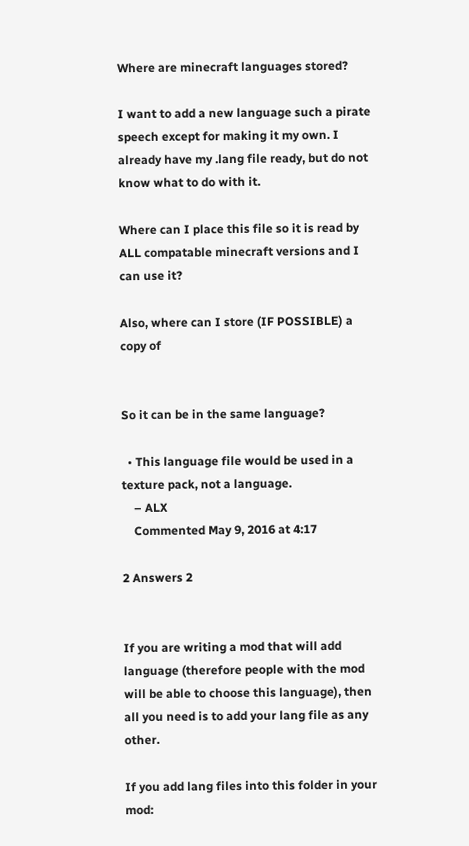Where are minecraft languages stored?

I want to add a new language such a pirate speech except for making it my own. I already have my .lang file ready, but do not know what to do with it.

Where can I place this file so it is read by ALL compatable minecraft versions and I can use it?

Also, where can I store (IF POSSIBLE) a copy of


So it can be in the same language?

  • This language file would be used in a texture pack, not a language.
    – ALX
    Commented May 9, 2016 at 4:17

2 Answers 2


If you are writing a mod that will add language (therefore people with the mod will be able to choose this language), then all you need is to add your lang file as any other.

If you add lang files into this folder in your mod: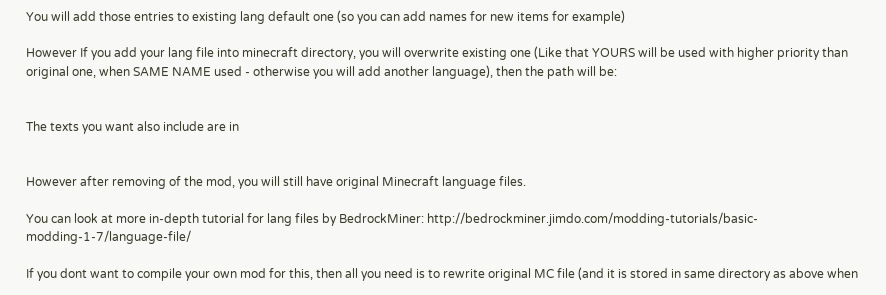You will add those entries to existing lang default one (so you can add names for new items for example)

However If you add your lang file into minecraft directory, you will overwrite existing one (Like that YOURS will be used with higher priority than original one, when SAME NAME used - otherwise you will add another language), then the path will be:


The texts you want also include are in


However after removing of the mod, you will still have original Minecraft language files.

You can look at more in-depth tutorial for lang files by BedrockMiner: http://bedrockminer.jimdo.com/modding-tutorials/basic-modding-1-7/language-file/

If you dont want to compile your own mod for this, then all you need is to rewrite original MC file (and it is stored in same directory as above when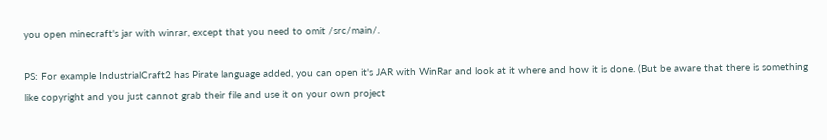you open minecraft's jar with winrar, except that you need to omit /src/main/.

PS: For example IndustrialCraft2 has Pirate language added, you can open it's JAR with WinRar and look at it where and how it is done. (But be aware that there is something like copyright and you just cannot grab their file and use it on your own project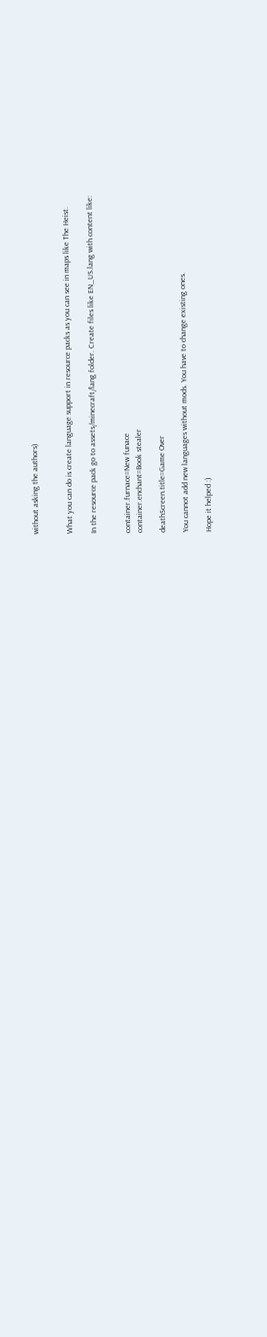without asking the authors)


What you can do is create language support in resource packs as you can see in maps like The Heist.

In the resource pack go to assets/minecraft/lang folder. Create files like EN_US.lang with content like:


container.furnace=New funace
container.enchant=Book stealer

deathScreen.title=Game Over

You cannot add new languages without mods. You have to change existing ones.

Hope it helped :)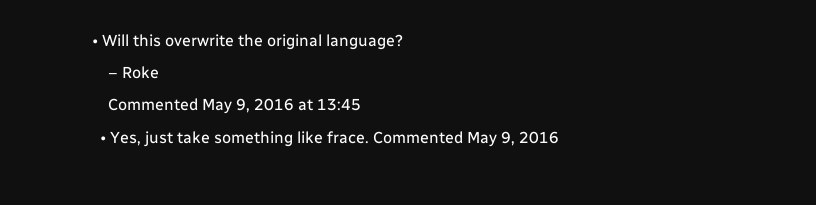• Will this overwrite the original language?
    – Roke
    Commented May 9, 2016 at 13:45
  • Yes, just take something like frace. Commented May 9, 2016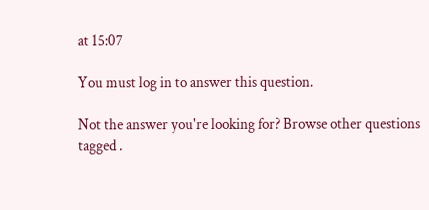at 15:07

You must log in to answer this question.

Not the answer you're looking for? Browse other questions tagged .